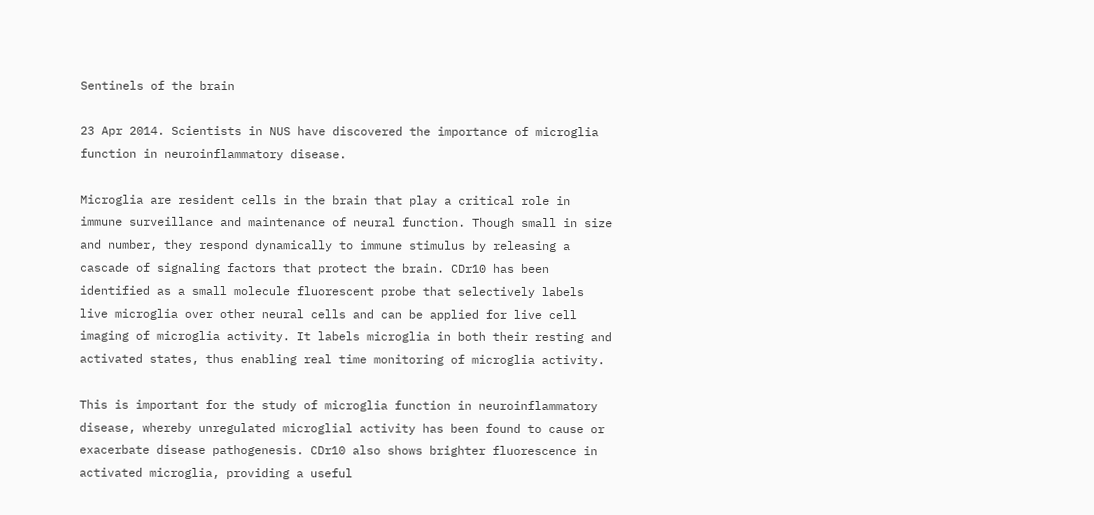Sentinels of the brain

23 Apr 2014. Scientists in NUS have discovered the importance of microglia function in neuroinflammatory disease.

Microglia are resident cells in the brain that play a critical role in immune surveillance and maintenance of neural function. Though small in size and number, they respond dynamically to immune stimulus by releasing a cascade of signaling factors that protect the brain. CDr10 has been identified as a small molecule fluorescent probe that selectively labels live microglia over other neural cells and can be applied for live cell imaging of microglia activity. It labels microglia in both their resting and activated states, thus enabling real time monitoring of microglia activity.

This is important for the study of microglia function in neuroinflammatory disease, whereby unregulated microglial activity has been found to cause or exacerbate disease pathogenesis. CDr10 also shows brighter fluorescence in activated microglia, providing a useful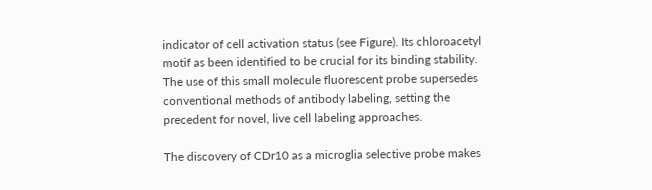indicator of cell activation status (see Figure). Its chloroacetyl motif as been identified to be crucial for its binding stability. The use of this small molecule fluorescent probe supersedes conventional methods of antibody labeling, setting the precedent for novel, live cell labeling approaches.

The discovery of CDr10 as a microglia selective probe makes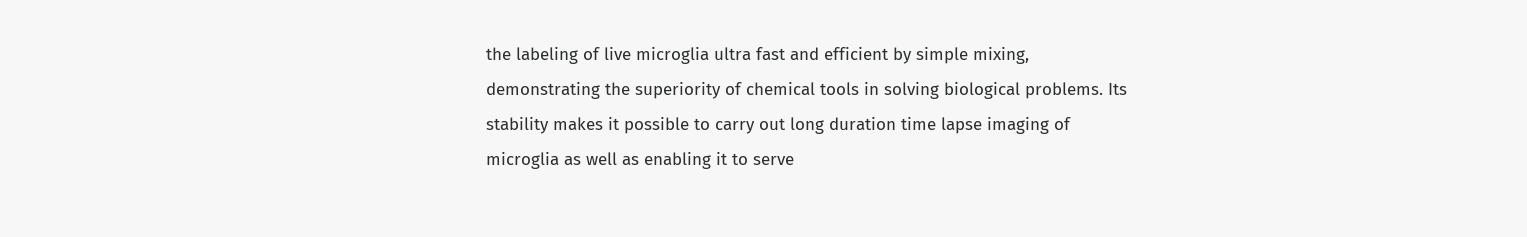the labeling of live microglia ultra fast and efficient by simple mixing, demonstrating the superiority of chemical tools in solving biological problems. Its stability makes it possible to carry out long duration time lapse imaging of microglia as well as enabling it to serve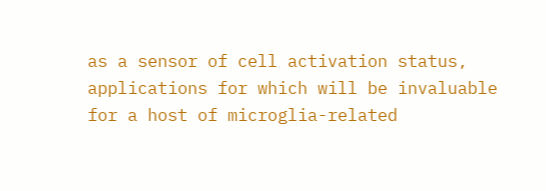as a sensor of cell activation status, applications for which will be invaluable for a host of microglia-related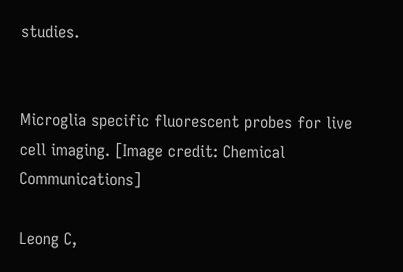studies.


Microglia specific fluorescent probes for live cell imaging. [Image credit: Chemical Communications]

Leong C,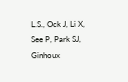L.S., Ock J, Li X, See P, Park SJ, Ginhoux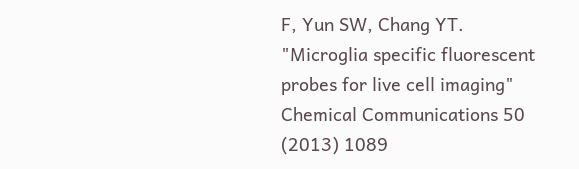F, Yun SW, Chang YT. "Microglia specific fluorescent probes for live cell imaging" Chemical Communications 50 (2013) 1089